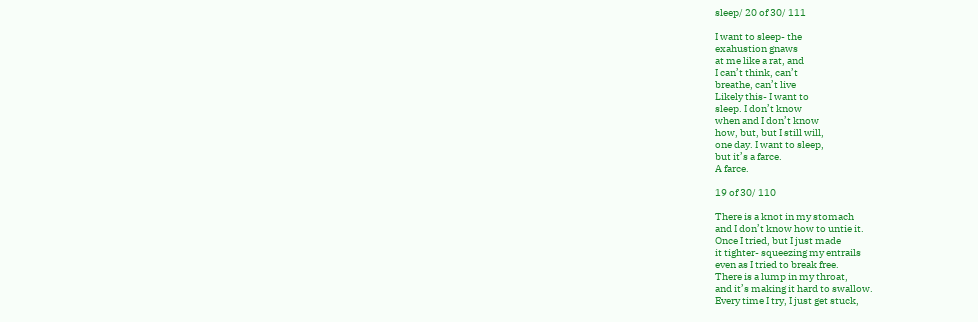sleep/ 20 of 30/ 111

I want to sleep- the
exahustion gnaws
at me like a rat, and
I can’t think, can’t
breathe, can’t live
Likely this- I want to
sleep. I don’t know
when and I don’t know
how, but, but I still will,
one day. I want to sleep,
but it’s a farce.
A farce.

19 of 30/ 110

There is a knot in my stomach
and I don’t know how to untie it.
Once I tried, but I just made
it tighter- squeezing my entrails
even as I tried to break free.
There is a lump in my throat,
and it’s making it hard to swallow.
Every time I try, I just get stuck,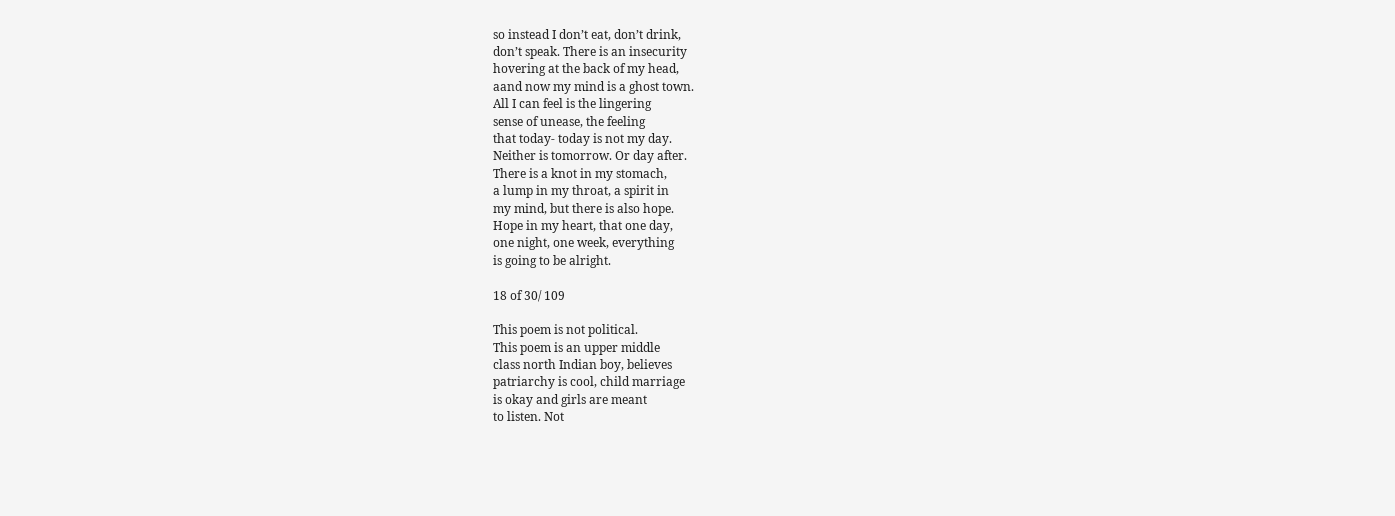so instead I don’t eat, don’t drink,
don’t speak. There is an insecurity
hovering at the back of my head,
aand now my mind is a ghost town.
All I can feel is the lingering
sense of unease, the feeling
that today- today is not my day.
Neither is tomorrow. Or day after.
There is a knot in my stomach,
a lump in my throat, a spirit in
my mind, but there is also hope.
Hope in my heart, that one day,
one night, one week, everything
is going to be alright.

18 of 30/ 109

This poem is not political.
This poem is an upper middle
class north Indian boy, believes
patriarchy is cool, child marriage
is okay and girls are meant
to listen. Not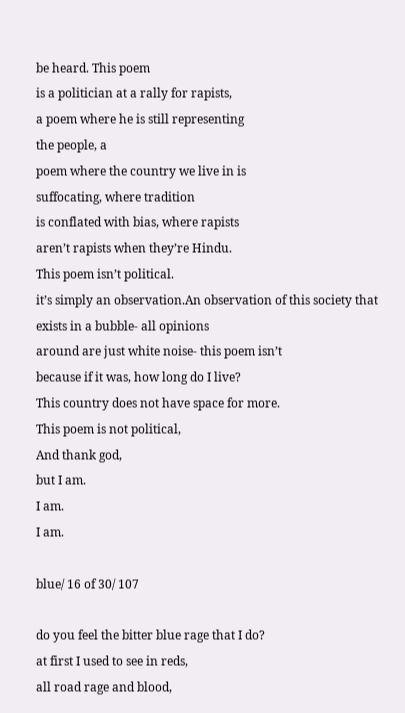be heard. This poem
is a politician at a rally for rapists,
a poem where he is still representing
the people, a
poem where the country we live in is
suffocating, where tradition
is conflated with bias, where rapists
aren’t rapists when they’re Hindu.
This poem isn’t political.
it’s simply an observation.An observation of this society that
exists in a bubble- all opinions
around are just white noise- this poem isn’t
because if it was, how long do I live?
This country does not have space for more.
This poem is not political,
And thank god,
but I am.
I am.
I am.

blue/ 16 of 30/ 107

do you feel the bitter blue rage that I do?
at first I used to see in reds,
all road rage and blood,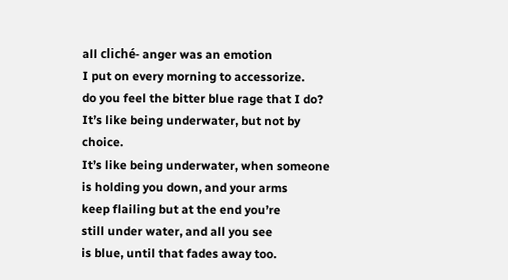all cliché- anger was an emotion
I put on every morning to accessorize.
do you feel the bitter blue rage that I do?
It’s like being underwater, but not by choice.
It’s like being underwater, when someone
is holding you down, and your arms
keep flailing but at the end you’re
still under water, and all you see
is blue, until that fades away too.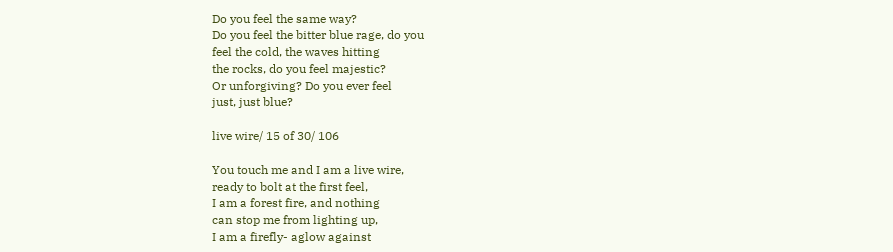Do you feel the same way?
Do you feel the bitter blue rage, do you
feel the cold, the waves hitting
the rocks, do you feel majestic?
Or unforgiving? Do you ever feel
just, just blue?

live wire/ 15 of 30/ 106

You touch me and I am a live wire,
ready to bolt at the first feel,
I am a forest fire, and nothing
can stop me from lighting up,
I am a firefly- aglow against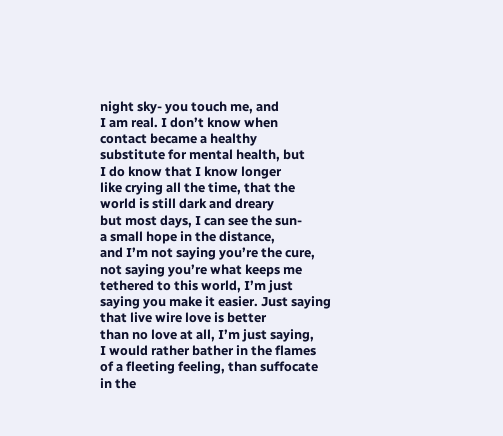night sky- you touch me, and
I am real. I don’t know when
contact became a healthy
substitute for mental health, but
I do know that I know longer
like crying all the time, that the
world is still dark and dreary
but most days, I can see the sun-
a small hope in the distance,
and I’m not saying you’re the cure,
not saying you’re what keeps me
tethered to this world, I’m just
saying you make it easier. Just saying
that live wire love is better
than no love at all, I’m just saying,
I would rather bather in the flames
of a fleeting feeling, than suffocate
in the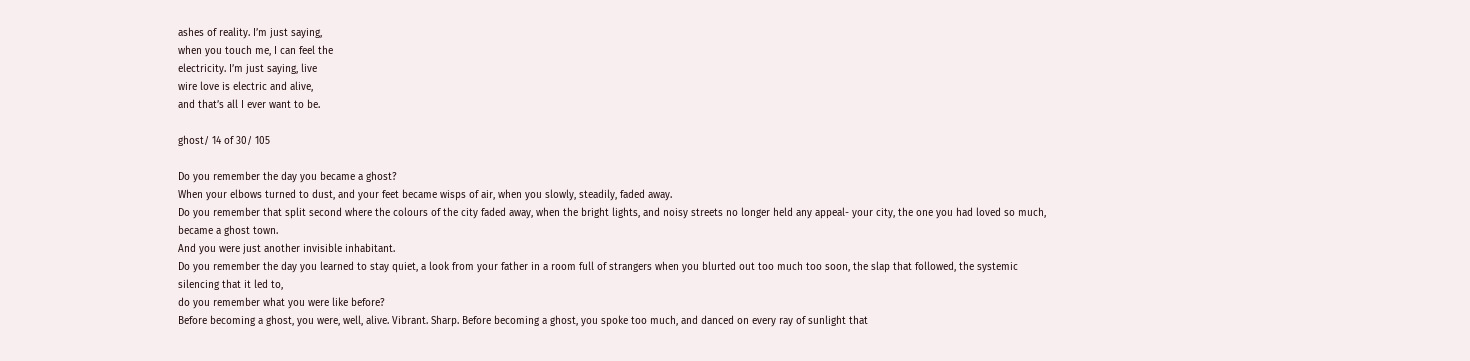ashes of reality. I’m just saying,
when you touch me, I can feel the
electricity. I’m just saying, live
wire love is electric and alive,
and that’s all I ever want to be.

ghost/ 14 of 30/ 105

Do you remember the day you became a ghost?
When your elbows turned to dust, and your feet became wisps of air, when you slowly, steadily, faded away.
Do you remember that split second where the colours of the city faded away, when the bright lights, and noisy streets no longer held any appeal- your city, the one you had loved so much, became a ghost town.
And you were just another invisible inhabitant.
Do you remember the day you learned to stay quiet, a look from your father in a room full of strangers when you blurted out too much too soon, the slap that followed, the systemic silencing that it led to,
do you remember what you were like before?
Before becoming a ghost, you were, well, alive. Vibrant. Sharp. Before becoming a ghost, you spoke too much, and danced on every ray of sunlight that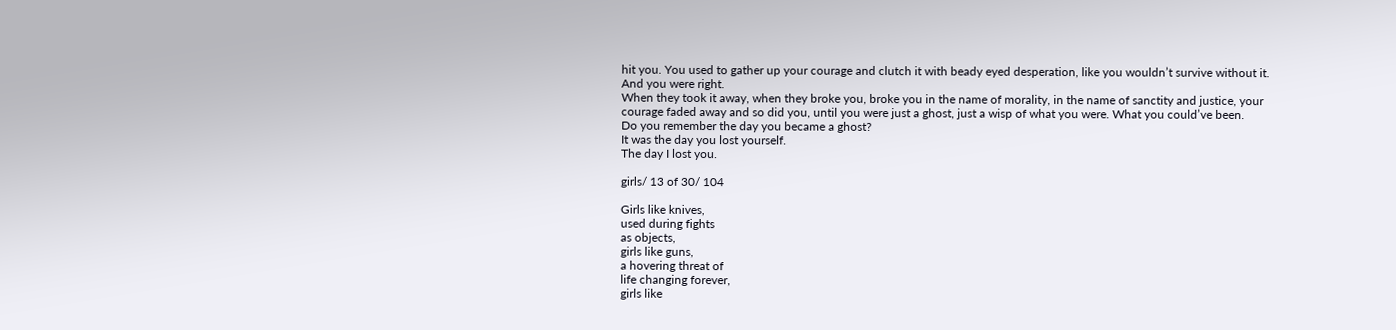hit you. You used to gather up your courage and clutch it with beady eyed desperation, like you wouldn’t survive without it. And you were right.
When they took it away, when they broke you, broke you in the name of morality, in the name of sanctity and justice, your courage faded away and so did you, until you were just a ghost, just a wisp of what you were. What you could’ve been.
Do you remember the day you became a ghost?
It was the day you lost yourself.
The day I lost you.

girls/ 13 of 30/ 104

Girls like knives,
used during fights
as objects,
girls like guns,
a hovering threat of
life changing forever,
girls like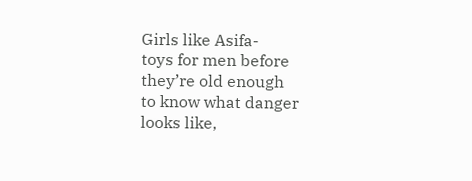Girls like Asifa-
toys for men before
they’re old enough
to know what danger
looks like,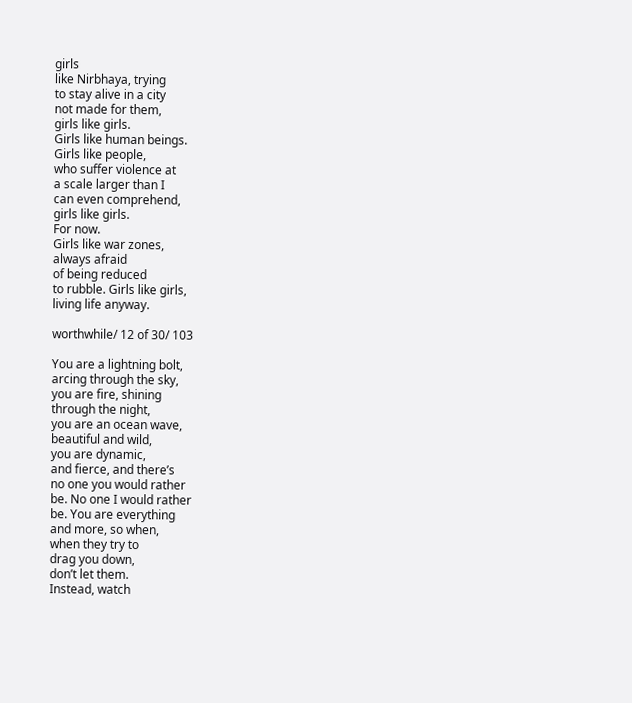girls
like Nirbhaya, trying
to stay alive in a city
not made for them,
girls like girls.
Girls like human beings.
Girls like people,
who suffer violence at
a scale larger than I
can even comprehend,
girls like girls.
For now.
Girls like war zones,
always afraid
of being reduced
to rubble. Girls like girls,
living life anyway.

worthwhile/ 12 of 30/ 103

You are a lightning bolt,
arcing through the sky,
you are fire, shining
through the night,
you are an ocean wave,
beautiful and wild,
you are dynamic,
and fierce, and there’s
no one you would rather
be. No one I would rather
be. You are everything
and more, so when,
when they try to
drag you down,
don’t let them.
Instead, watch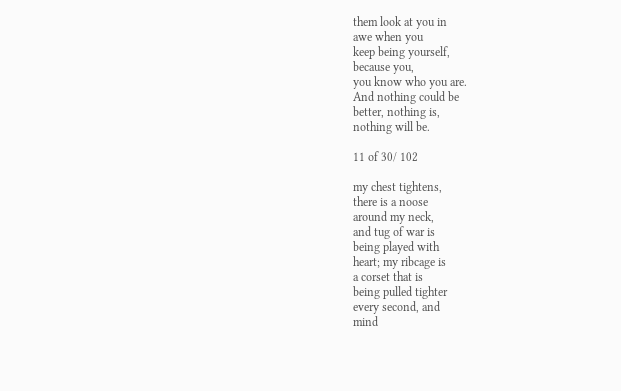them look at you in
awe when you
keep being yourself,
because you,
you know who you are.
And nothing could be
better, nothing is,
nothing will be.

11 of 30/ 102

my chest tightens,
there is a noose
around my neck,
and tug of war is
being played with
heart; my ribcage is
a corset that is
being pulled tighter
every second, and
mind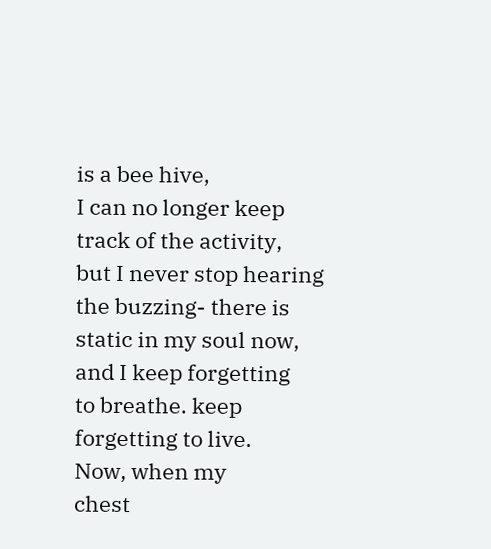is a bee hive,
I can no longer keep
track of the activity,
but I never stop hearing
the buzzing- there is
static in my soul now,
and I keep forgetting
to breathe. keep
forgetting to live.
Now, when my
chest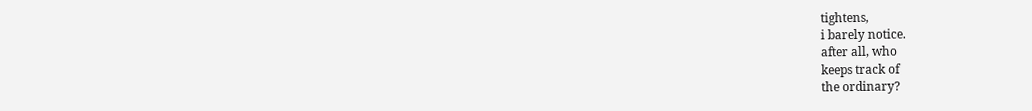tightens,
i barely notice.
after all, who
keeps track of
the ordinary?